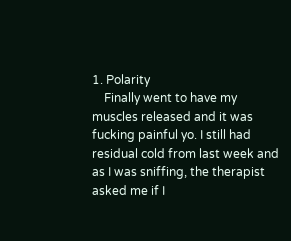1. Polarity
    Finally went to have my muscles released and it was fucking painful yo. I still had residual cold from last week and as I was sniffing, the therapist asked me if I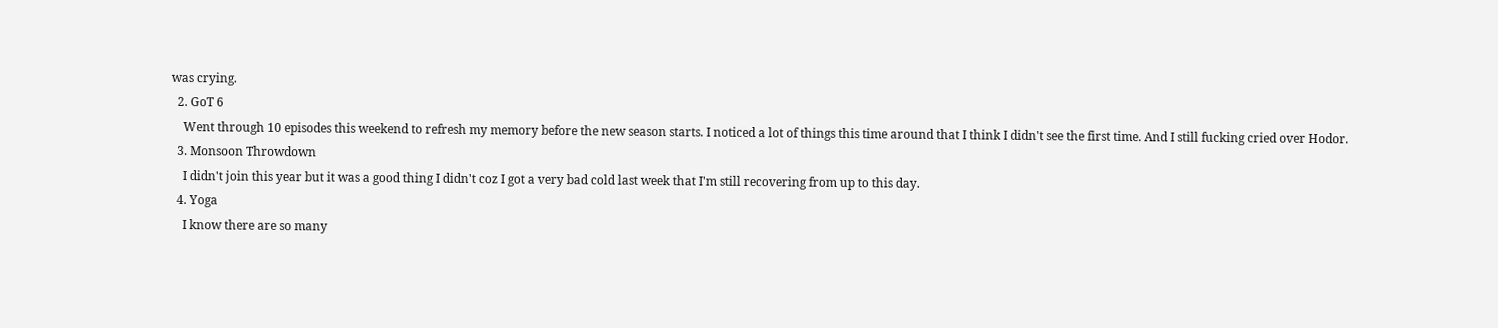was crying.
  2. GoT 6
    Went through 10 episodes this weekend to refresh my memory before the new season starts. I noticed a lot of things this time around that I think I didn't see the first time. And I still fucking cried over Hodor.
  3. Monsoon Throwdown
    I didn't join this year but it was a good thing I didn't coz I got a very bad cold last week that I'm still recovering from up to this day.
  4. Yoga
    I know there are so many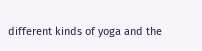different kinds of yoga and the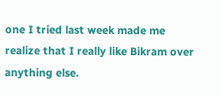one I tried last week made me realize that I really like Bikram over anything else.